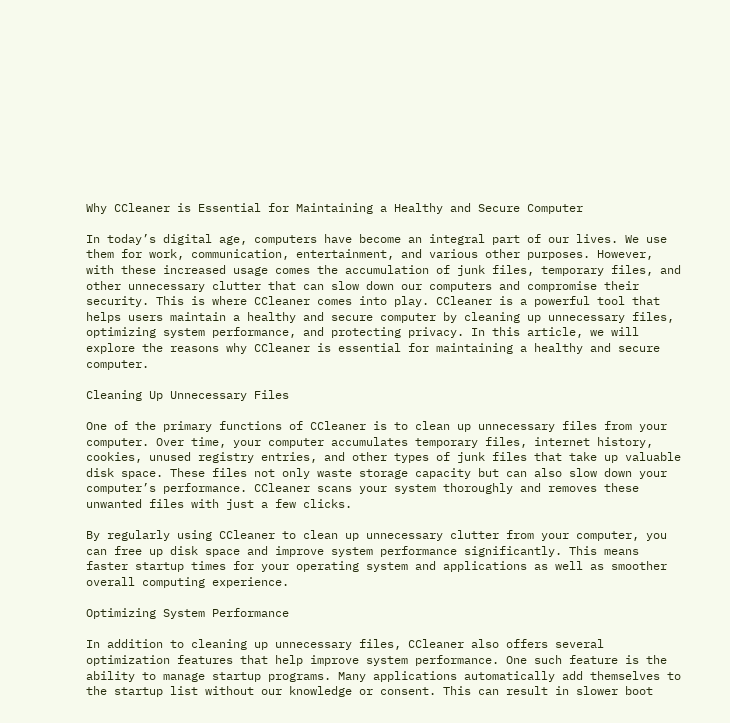Why CCleaner is Essential for Maintaining a Healthy and Secure Computer

In today’s digital age, computers have become an integral part of our lives. We use them for work, communication, entertainment, and various other purposes. However, with these increased usage comes the accumulation of junk files, temporary files, and other unnecessary clutter that can slow down our computers and compromise their security. This is where CCleaner comes into play. CCleaner is a powerful tool that helps users maintain a healthy and secure computer by cleaning up unnecessary files, optimizing system performance, and protecting privacy. In this article, we will explore the reasons why CCleaner is essential for maintaining a healthy and secure computer.

Cleaning Up Unnecessary Files

One of the primary functions of CCleaner is to clean up unnecessary files from your computer. Over time, your computer accumulates temporary files, internet history, cookies, unused registry entries, and other types of junk files that take up valuable disk space. These files not only waste storage capacity but can also slow down your computer’s performance. CCleaner scans your system thoroughly and removes these unwanted files with just a few clicks.

By regularly using CCleaner to clean up unnecessary clutter from your computer, you can free up disk space and improve system performance significantly. This means faster startup times for your operating system and applications as well as smoother overall computing experience.

Optimizing System Performance

In addition to cleaning up unnecessary files, CCleaner also offers several optimization features that help improve system performance. One such feature is the ability to manage startup programs. Many applications automatically add themselves to the startup list without our knowledge or consent. This can result in slower boot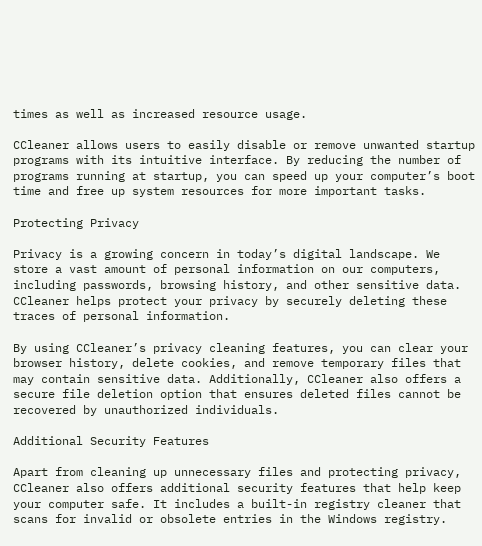times as well as increased resource usage.

CCleaner allows users to easily disable or remove unwanted startup programs with its intuitive interface. By reducing the number of programs running at startup, you can speed up your computer’s boot time and free up system resources for more important tasks.

Protecting Privacy

Privacy is a growing concern in today’s digital landscape. We store a vast amount of personal information on our computers, including passwords, browsing history, and other sensitive data. CCleaner helps protect your privacy by securely deleting these traces of personal information.

By using CCleaner’s privacy cleaning features, you can clear your browser history, delete cookies, and remove temporary files that may contain sensitive data. Additionally, CCleaner also offers a secure file deletion option that ensures deleted files cannot be recovered by unauthorized individuals.

Additional Security Features

Apart from cleaning up unnecessary files and protecting privacy, CCleaner also offers additional security features that help keep your computer safe. It includes a built-in registry cleaner that scans for invalid or obsolete entries in the Windows registry.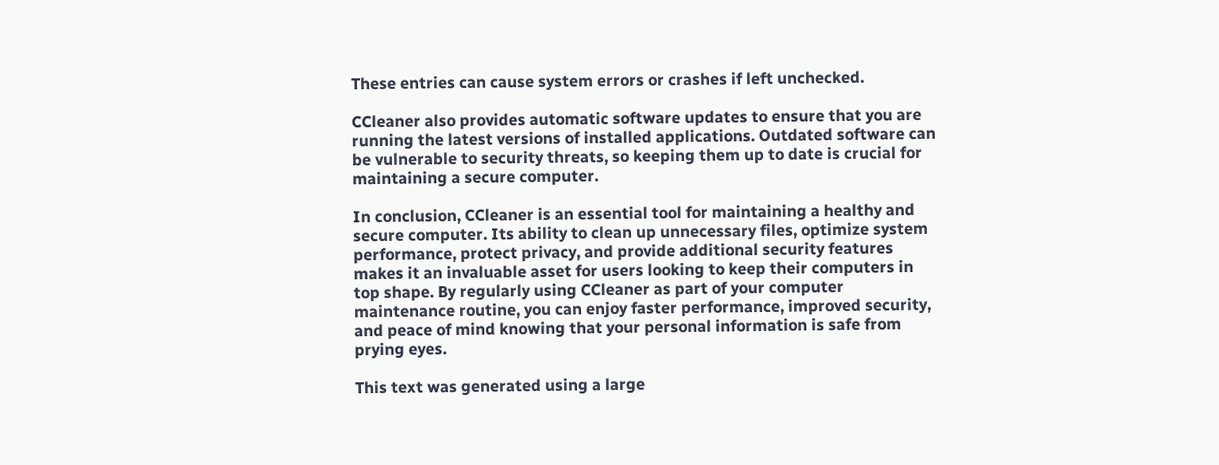These entries can cause system errors or crashes if left unchecked.

CCleaner also provides automatic software updates to ensure that you are running the latest versions of installed applications. Outdated software can be vulnerable to security threats, so keeping them up to date is crucial for maintaining a secure computer.

In conclusion, CCleaner is an essential tool for maintaining a healthy and secure computer. Its ability to clean up unnecessary files, optimize system performance, protect privacy, and provide additional security features makes it an invaluable asset for users looking to keep their computers in top shape. By regularly using CCleaner as part of your computer maintenance routine, you can enjoy faster performance, improved security, and peace of mind knowing that your personal information is safe from prying eyes.

This text was generated using a large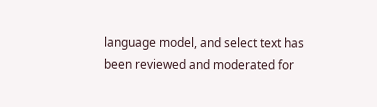language model, and select text has been reviewed and moderated for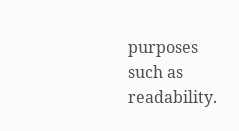purposes such as readability.